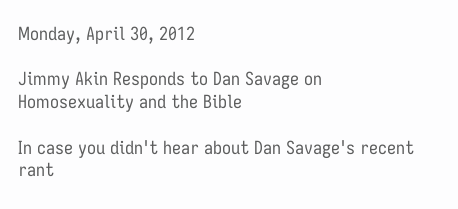Monday, April 30, 2012

Jimmy Akin Responds to Dan Savage on Homosexuality and the Bible

In case you didn't hear about Dan Savage's recent rant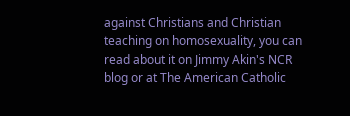against Christians and Christian teaching on homosexuality, you can read about it on Jimmy Akin's NCR blog or at The American Catholic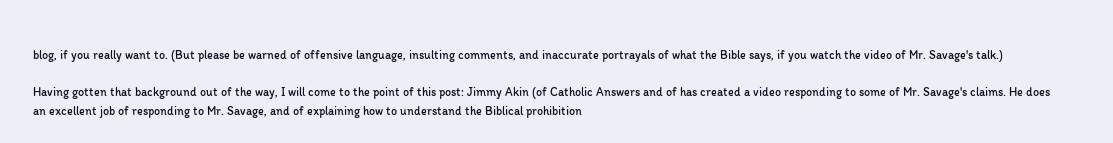blog, if you really want to. (But please be warned of offensive language, insulting comments, and inaccurate portrayals of what the Bible says, if you watch the video of Mr. Savage's talk.)

Having gotten that background out of the way, I will come to the point of this post: Jimmy Akin (of Catholic Answers and of has created a video responding to some of Mr. Savage's claims. He does an excellent job of responding to Mr. Savage, and of explaining how to understand the Biblical prohibition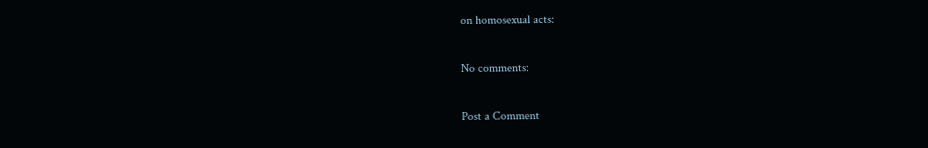on homosexual acts:

No comments:

Post a Comment